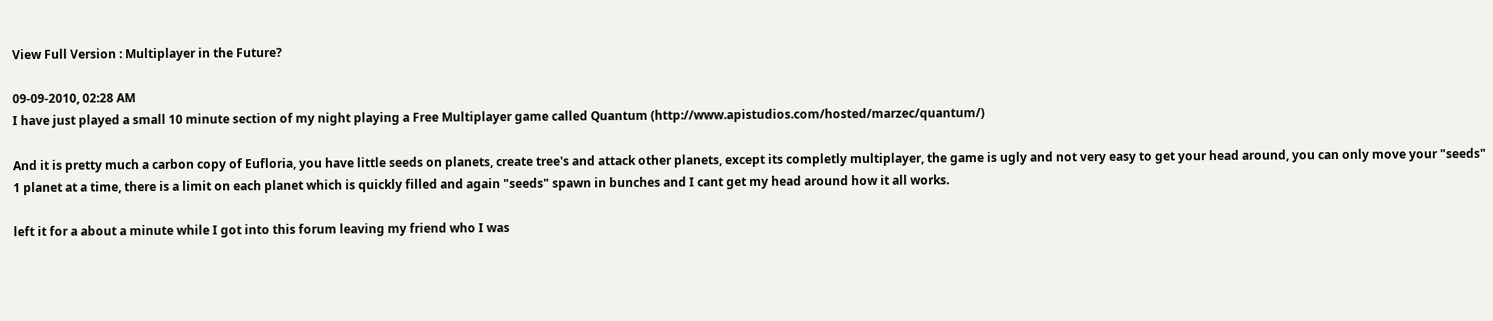View Full Version : Multiplayer in the Future?

09-09-2010, 02:28 AM
I have just played a small 10 minute section of my night playing a Free Multiplayer game called Quantum (http://www.apistudios.com/hosted/marzec/quantum/)

And it is pretty much a carbon copy of Eufloria, you have little seeds on planets, create tree's and attack other planets, except its completly multiplayer, the game is ugly and not very easy to get your head around, you can only move your "seeds" 1 planet at a time, there is a limit on each planet which is quickly filled and again "seeds" spawn in bunches and I cant get my head around how it all works.

left it for a about a minute while I got into this forum leaving my friend who I was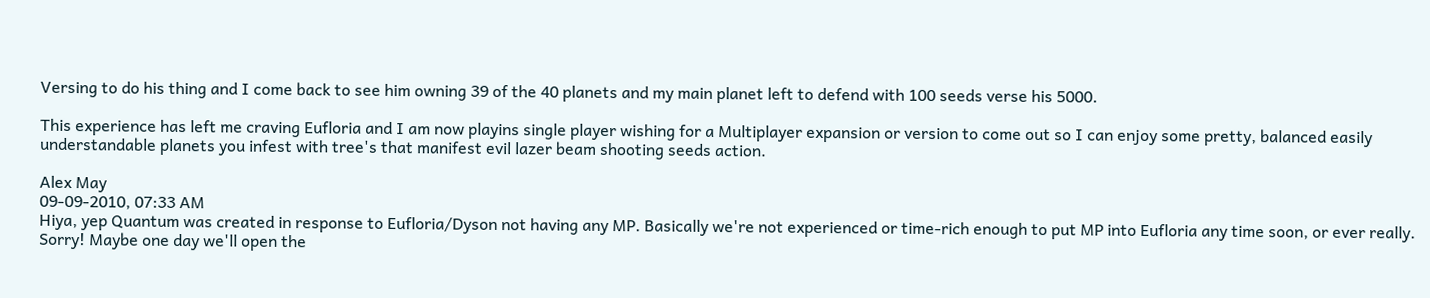Versing to do his thing and I come back to see him owning 39 of the 40 planets and my main planet left to defend with 100 seeds verse his 5000.

This experience has left me craving Eufloria and I am now playins single player wishing for a Multiplayer expansion or version to come out so I can enjoy some pretty, balanced easily understandable planets you infest with tree's that manifest evil lazer beam shooting seeds action.

Alex May
09-09-2010, 07:33 AM
Hiya, yep Quantum was created in response to Eufloria/Dyson not having any MP. Basically we're not experienced or time-rich enough to put MP into Eufloria any time soon, or ever really. Sorry! Maybe one day we'll open the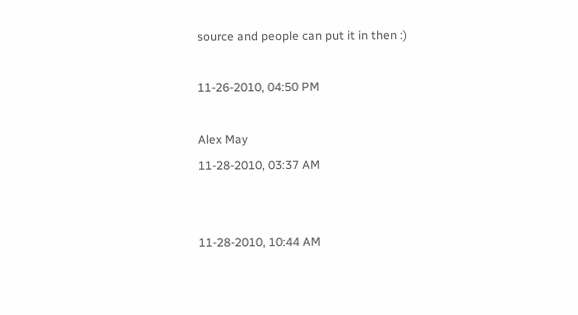source and people can put it in then :)

11-26-2010, 04:50 PM

Alex May
11-28-2010, 03:37 AM


11-28-2010, 10:44 AM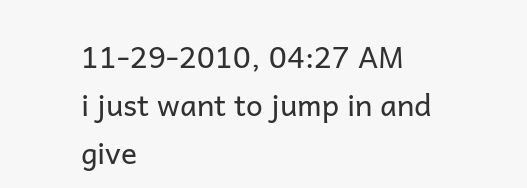11-29-2010, 04:27 AM
i just want to jump in and give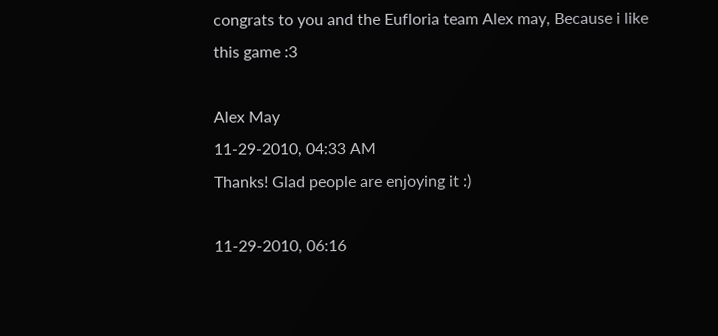congrats to you and the Eufloria team Alex may, Because i like this game :3

Alex May
11-29-2010, 04:33 AM
Thanks! Glad people are enjoying it :)

11-29-2010, 06:16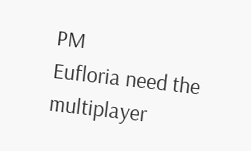PM
Eufloria need the multiplayer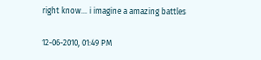right know... i imagine a amazing battles

12-06-2010, 01:49 PM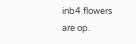inb4 flowers are op.